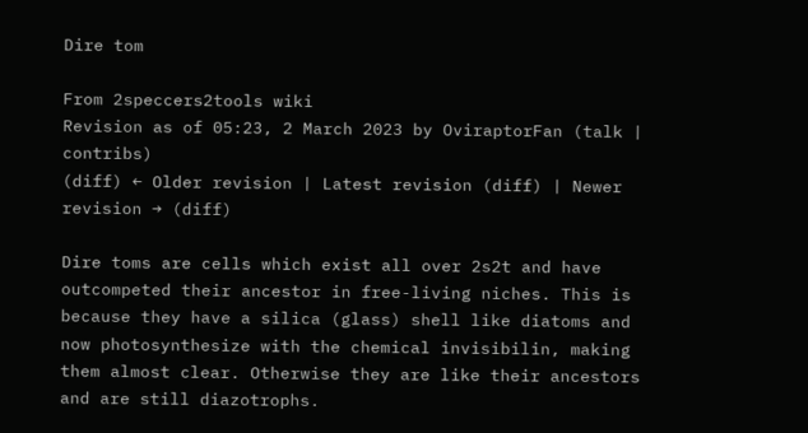Dire tom

From 2speccers2tools wiki
Revision as of 05:23, 2 March 2023 by OviraptorFan (talk | contribs)
(diff) ← Older revision | Latest revision (diff) | Newer revision → (diff)

Dire toms are cells which exist all over 2s2t and have outcompeted their ancestor in free-living niches. This is because they have a silica (glass) shell like diatoms and now photosynthesize with the chemical invisibilin, making them almost clear. Otherwise they are like their ancestors and are still diazotrophs.